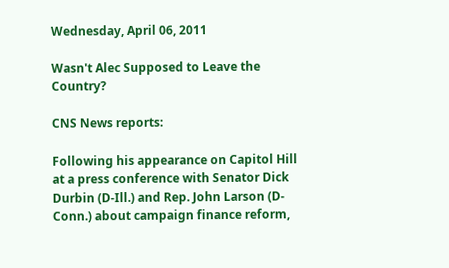Wednesday, April 06, 2011

Wasn't Alec Supposed to Leave the Country?

CNS News reports:

Following his appearance on Capitol Hill at a press conference with Senator Dick Durbin (D-Ill.) and Rep. John Larson (D-Conn.) about campaign finance reform,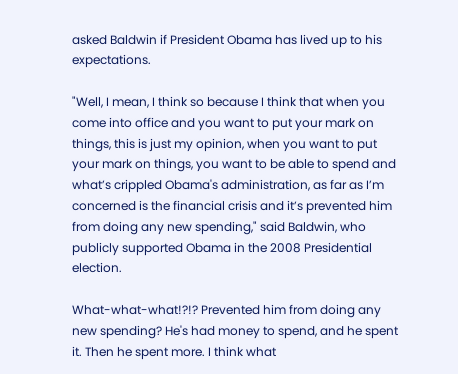asked Baldwin if President Obama has lived up to his expectations.

"Well, I mean, I think so because I think that when you come into office and you want to put your mark on things, this is just my opinion, when you want to put your mark on things, you want to be able to spend and what’s crippled Obama's administration, as far as I’m concerned is the financial crisis and it’s prevented him from doing any new spending," said Baldwin, who publicly supported Obama in the 2008 Presidential election.

What-what-what!?!? Prevented him from doing any new spending? He's had money to spend, and he spent it. Then he spent more. I think what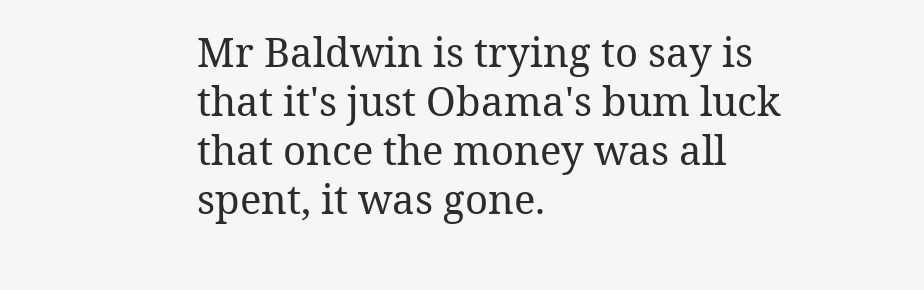Mr Baldwin is trying to say is that it's just Obama's bum luck that once the money was all spent, it was gone.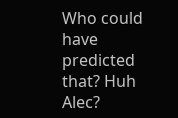Who could have predicted that? Huh Alec?